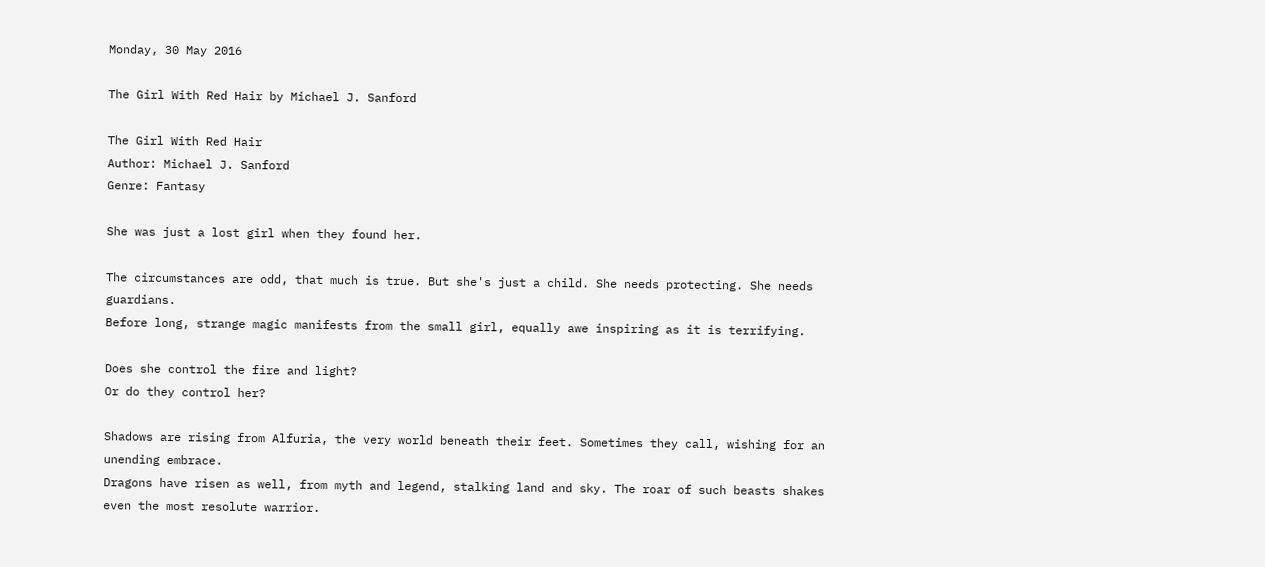Monday, 30 May 2016

The Girl With Red Hair by Michael J. Sanford

The Girl With Red Hair
Author: Michael J. Sanford
Genre: Fantasy

She was just a lost girl when they found her.

The circumstances are odd, that much is true. But she's just a child. She needs protecting. She needs guardians.
Before long, strange magic manifests from the small girl, equally awe inspiring as it is terrifying.

Does she control the fire and light?
Or do they control her?

Shadows are rising from Alfuria, the very world beneath their feet. Sometimes they call, wishing for an unending embrace.
Dragons have risen as well, from myth and legend, stalking land and sky. The roar of such beasts shakes even the most resolute warrior.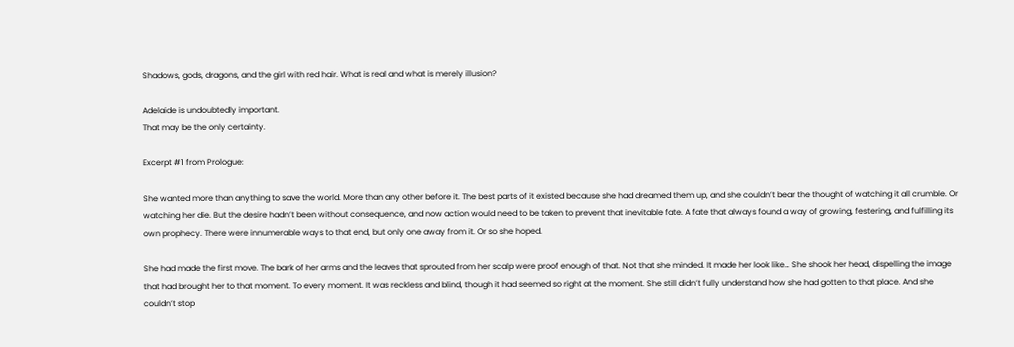Shadows, gods, dragons, and the girl with red hair. What is real and what is merely illusion?

Adelaide is undoubtedly important.
That may be the only certainty.

Excerpt #1 from Prologue:

She wanted more than anything to save the world. More than any other before it. The best parts of it existed because she had dreamed them up, and she couldn’t bear the thought of watching it all crumble. Or watching her die. But the desire hadn’t been without consequence, and now action would need to be taken to prevent that inevitable fate. A fate that always found a way of growing, festering, and fulfilling its own prophecy. There were innumerable ways to that end, but only one away from it. Or so she hoped.

She had made the first move. The bark of her arms and the leaves that sprouted from her scalp were proof enough of that. Not that she minded. It made her look like… She shook her head, dispelling the image that had brought her to that moment. To every moment. It was reckless and blind, though it had seemed so right at the moment. She still didn’t fully understand how she had gotten to that place. And she couldn’t stop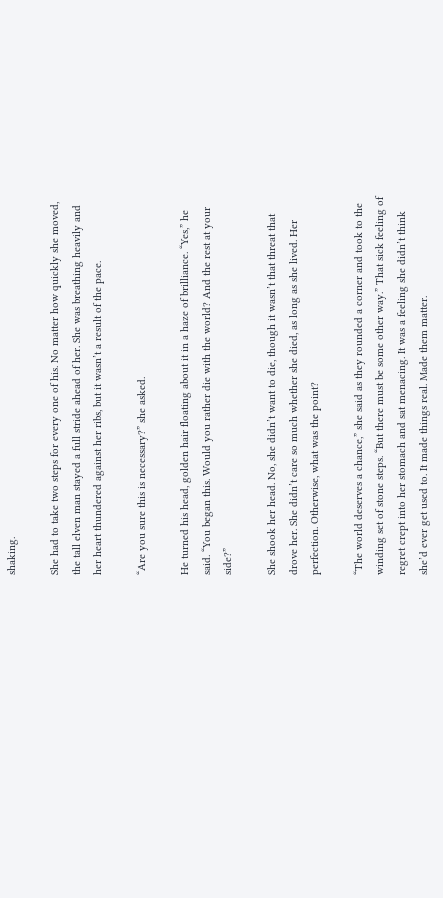shaking.

She had to take two steps for every one of his. No matter how quickly she moved, the tall elven man stayed a full stride ahead of her. She was breathing heavily and her heart thundered against her ribs, but it wasn’t a result of the pace.

“Are you sure this is necessary?” she asked.

He turned his head, golden hair floating about it in a haze of brilliance. “Yes,” he said. “You began this. Would you rather die with the world? And the rest at your side?”

She shook her head. No, she didn’t want to die, though it wasn’t that threat that drove her. She didn’t care so much whether she died, as long as she lived. Her perfection. Otherwise, what was the point?

“The world deserves a chance,” she said as they rounded a corner and took to the winding set of stone steps. “But there must be some other way.” That sick feeling of regret crept into her stomach and sat menacing. It was a feeling she didn’t think she’d ever get used to. It made things real. Made them matter.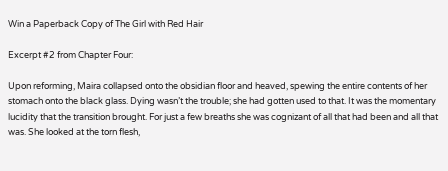Win a Paperback Copy of The Girl with Red Hair

Excerpt #2 from Chapter Four:

Upon reforming, Maira collapsed onto the obsidian floor and heaved, spewing the entire contents of her stomach onto the black glass. Dying wasn’t the trouble; she had gotten used to that. It was the momentary lucidity that the transition brought. For just a few breaths she was cognizant of all that had been and all that was. She looked at the torn flesh,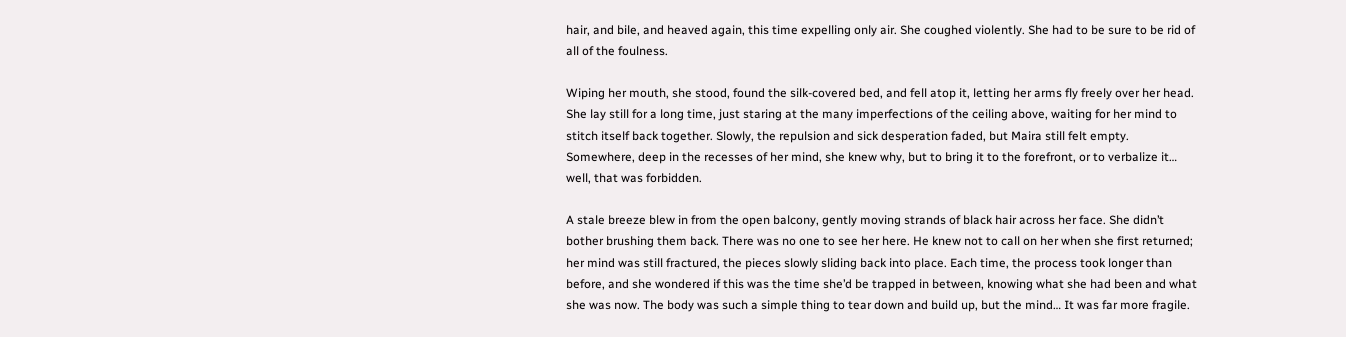hair, and bile, and heaved again, this time expelling only air. She coughed violently. She had to be sure to be rid of all of the foulness.

Wiping her mouth, she stood, found the silk-covered bed, and fell atop it, letting her arms fly freely over her head. She lay still for a long time, just staring at the many imperfections of the ceiling above, waiting for her mind to stitch itself back together. Slowly, the repulsion and sick desperation faded, but Maira still felt empty. Somewhere, deep in the recesses of her mind, she knew why, but to bring it to the forefront, or to verbalize it… well, that was forbidden.

A stale breeze blew in from the open balcony, gently moving strands of black hair across her face. She didn’t bother brushing them back. There was no one to see her here. He knew not to call on her when she first returned; her mind was still fractured, the pieces slowly sliding back into place. Each time, the process took longer than before, and she wondered if this was the time she’d be trapped in between, knowing what she had been and what she was now. The body was such a simple thing to tear down and build up, but the mind… It was far more fragile.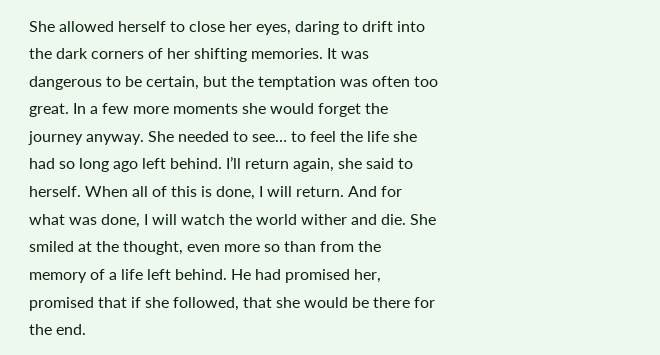She allowed herself to close her eyes, daring to drift into the dark corners of her shifting memories. It was dangerous to be certain, but the temptation was often too great. In a few more moments she would forget the journey anyway. She needed to see… to feel the life she had so long ago left behind. I’ll return again, she said to herself. When all of this is done, I will return. And for what was done, I will watch the world wither and die. She smiled at the thought, even more so than from the memory of a life left behind. He had promised her, promised that if she followed, that she would be there for the end.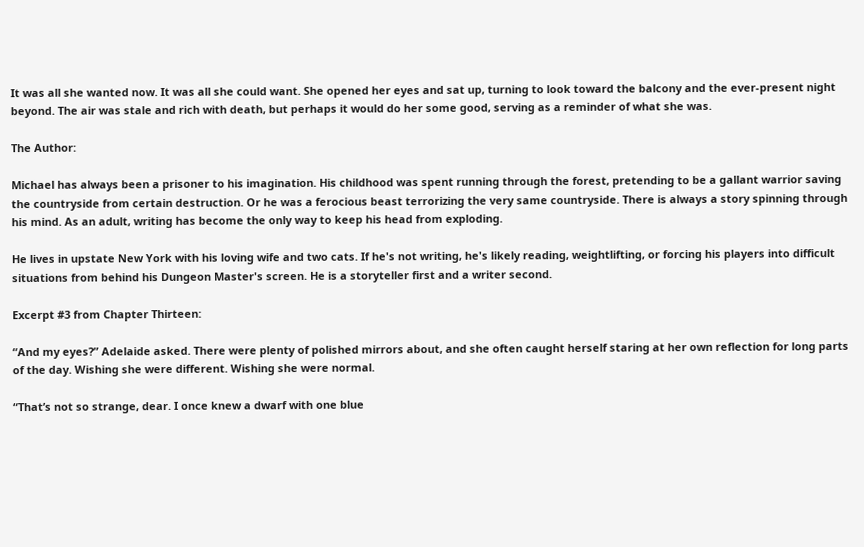It was all she wanted now. It was all she could want. She opened her eyes and sat up, turning to look toward the balcony and the ever-present night beyond. The air was stale and rich with death, but perhaps it would do her some good, serving as a reminder of what she was.

The Author:

Michael has always been a prisoner to his imagination. His childhood was spent running through the forest, pretending to be a gallant warrior saving the countryside from certain destruction. Or he was a ferocious beast terrorizing the very same countryside. There is always a story spinning through his mind. As an adult, writing has become the only way to keep his head from exploding.

He lives in upstate New York with his loving wife and two cats. If he's not writing, he's likely reading, weightlifting, or forcing his players into difficult situations from behind his Dungeon Master's screen. He is a storyteller first and a writer second.

Excerpt #3 from Chapter Thirteen:

“And my eyes?” Adelaide asked. There were plenty of polished mirrors about, and she often caught herself staring at her own reflection for long parts of the day. Wishing she were different. Wishing she were normal.

“That’s not so strange, dear. I once knew a dwarf with one blue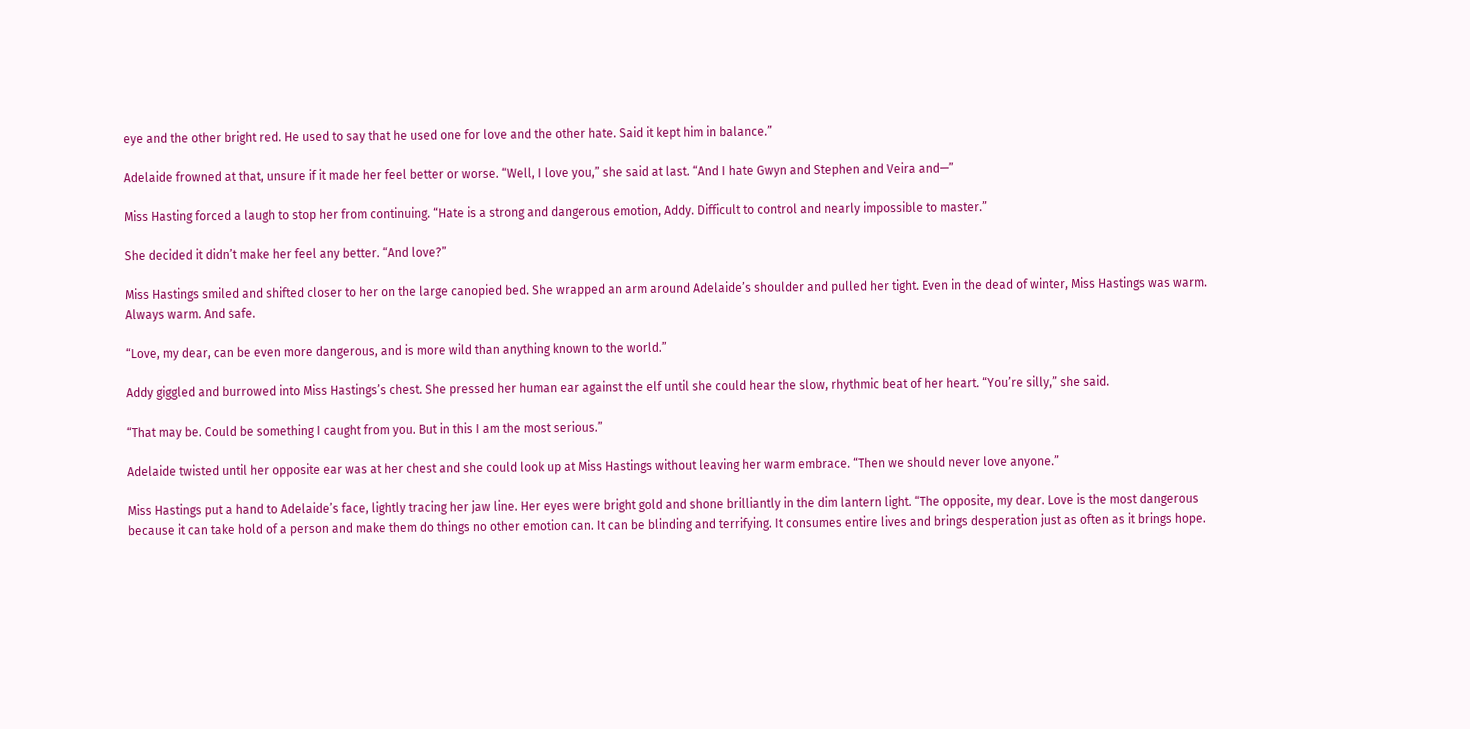eye and the other bright red. He used to say that he used one for love and the other hate. Said it kept him in balance.”

Adelaide frowned at that, unsure if it made her feel better or worse. “Well, I love you,” she said at last. “And I hate Gwyn and Stephen and Veira and—”

Miss Hasting forced a laugh to stop her from continuing. “Hate is a strong and dangerous emotion, Addy. Difficult to control and nearly impossible to master.”

She decided it didn’t make her feel any better. “And love?”

Miss Hastings smiled and shifted closer to her on the large canopied bed. She wrapped an arm around Adelaide’s shoulder and pulled her tight. Even in the dead of winter, Miss Hastings was warm. Always warm. And safe.

“Love, my dear, can be even more dangerous, and is more wild than anything known to the world.”

Addy giggled and burrowed into Miss Hastings’s chest. She pressed her human ear against the elf until she could hear the slow, rhythmic beat of her heart. “You’re silly,” she said.

“That may be. Could be something I caught from you. But in this I am the most serious.”

Adelaide twisted until her opposite ear was at her chest and she could look up at Miss Hastings without leaving her warm embrace. “Then we should never love anyone.”

Miss Hastings put a hand to Adelaide’s face, lightly tracing her jaw line. Her eyes were bright gold and shone brilliantly in the dim lantern light. “The opposite, my dear. Love is the most dangerous because it can take hold of a person and make them do things no other emotion can. It can be blinding and terrifying. It consumes entire lives and brings desperation just as often as it brings hope.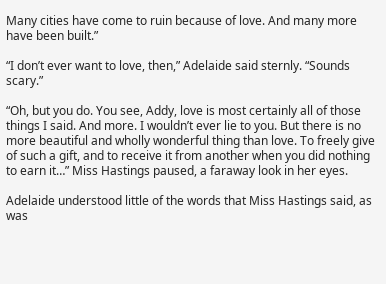Many cities have come to ruin because of love. And many more have been built.”

“I don’t ever want to love, then,” Adelaide said sternly. “Sounds scary.”

“Oh, but you do. You see, Addy, love is most certainly all of those things I said. And more. I wouldn’t ever lie to you. But there is no more beautiful and wholly wonderful thing than love. To freely give of such a gift, and to receive it from another when you did nothing to earn it…” Miss Hastings paused, a faraway look in her eyes.

Adelaide understood little of the words that Miss Hastings said, as was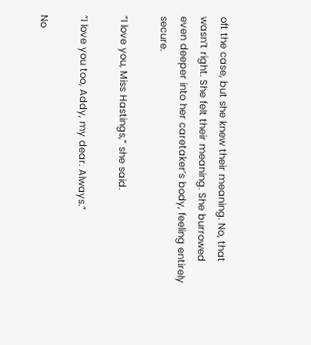oft the case, but she knew their meaning. No, that wasn’t right. She felt their meaning. She burrowed even deeper into her caretaker’s body, feeling entirely secure.

“I love you, Miss Hastings,” she said.

“I love you too, Addy, my dear. Always.”

No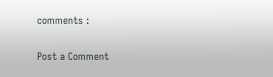comments :

Post a Comment